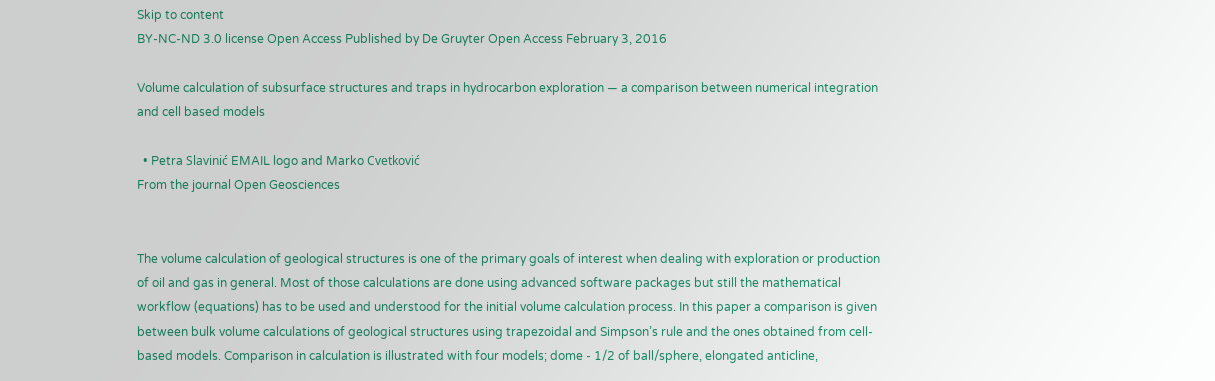Skip to content
BY-NC-ND 3.0 license Open Access Published by De Gruyter Open Access February 3, 2016

Volume calculation of subsurface structures and traps in hydrocarbon exploration — a comparison between numerical integration and cell based models

  • Petra Slavinić EMAIL logo and Marko Cvetković
From the journal Open Geosciences


The volume calculation of geological structures is one of the primary goals of interest when dealing with exploration or production of oil and gas in general. Most of those calculations are done using advanced software packages but still the mathematical workflow (equations) has to be used and understood for the initial volume calculation process. In this paper a comparison is given between bulk volume calculations of geological structures using trapezoidal and Simpson’s rule and the ones obtained from cell-based models. Comparison in calculation is illustrated with four models; dome ‐ 1/2 of ball/sphere, elongated anticline,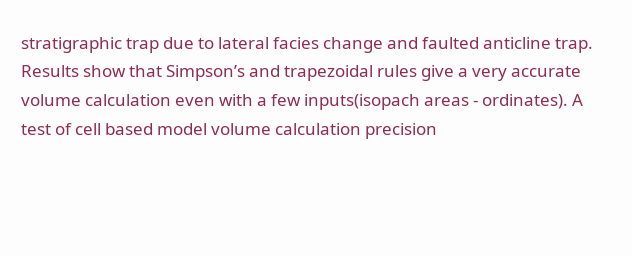stratigraphic trap due to lateral facies change and faulted anticline trap. Results show that Simpson’s and trapezoidal rules give a very accurate volume calculation even with a few inputs(isopach areas ‐ ordinates). A test of cell based model volume calculation precision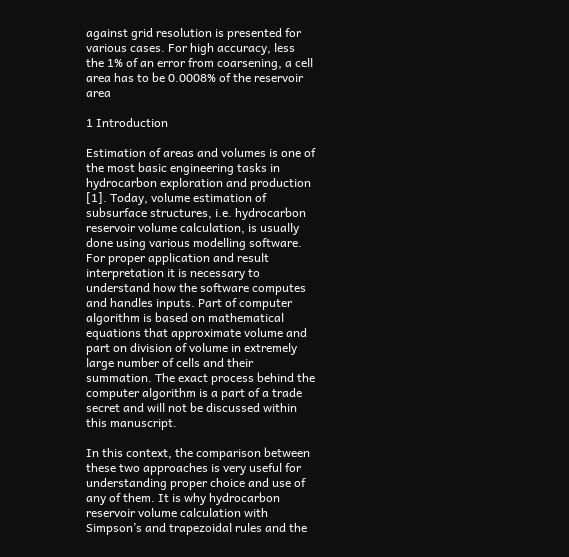against grid resolution is presented for various cases. For high accuracy, less the 1% of an error from coarsening, a cell area has to be 0.0008% of the reservoir area

1 Introduction

Estimation of areas and volumes is one of the most basic engineering tasks in hydrocarbon exploration and production [1]. Today, volume estimation of subsurface structures, i.e. hydrocarbon reservoir volume calculation, is usually done using various modelling software. For proper application and result interpretation it is necessary to understand how the software computes and handles inputs. Part of computer algorithm is based on mathematical equations that approximate volume and part on division of volume in extremely large number of cells and their summation. The exact process behind the computer algorithm is a part of a trade secret and will not be discussed within this manuscript.

In this context, the comparison between these two approaches is very useful for understanding proper choice and use of any of them. It is why hydrocarbon reservoir volume calculation with Simpson’s and trapezoidal rules and the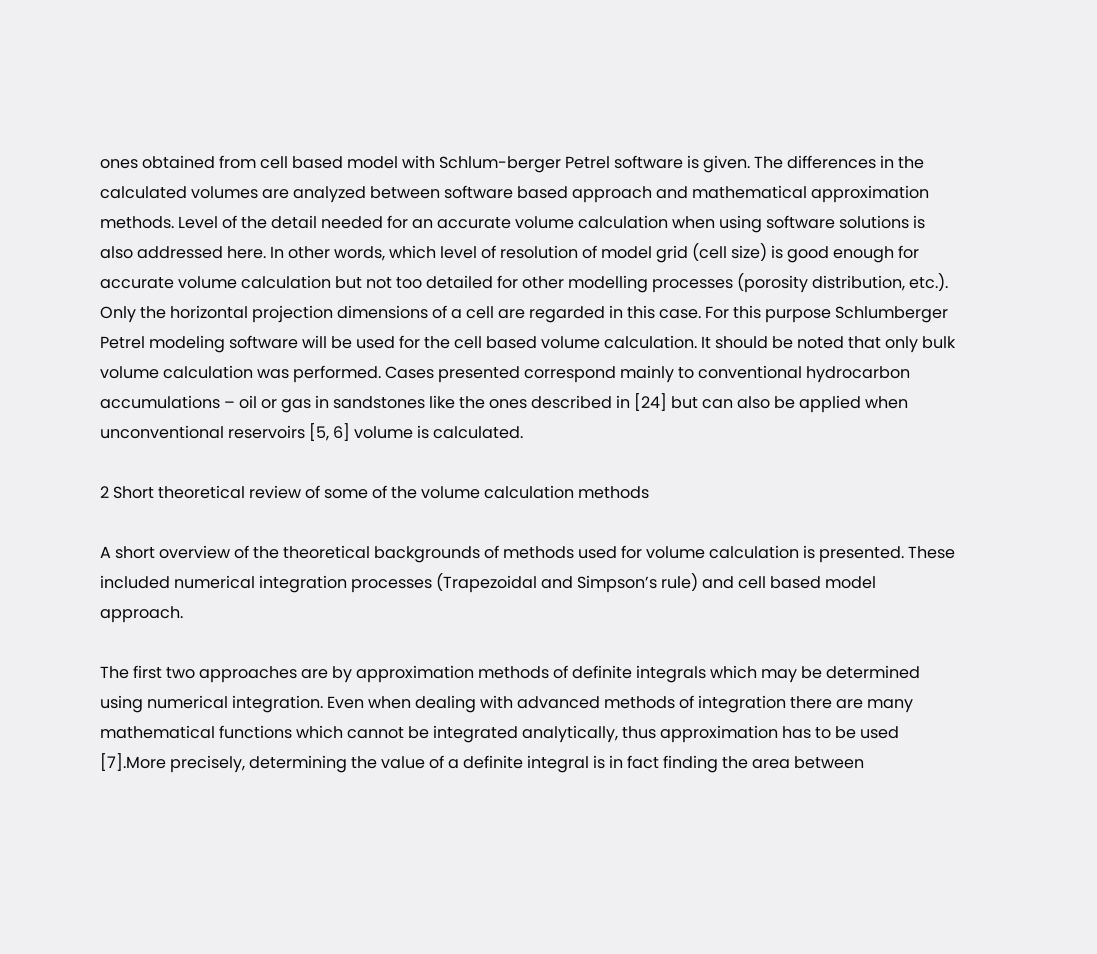ones obtained from cell based model with Schlum-berger Petrel software is given. The differences in the calculated volumes are analyzed between software based approach and mathematical approximation methods. Level of the detail needed for an accurate volume calculation when using software solutions is also addressed here. In other words, which level of resolution of model grid (cell size) is good enough for accurate volume calculation but not too detailed for other modelling processes (porosity distribution, etc.). Only the horizontal projection dimensions of a cell are regarded in this case. For this purpose Schlumberger Petrel modeling software will be used for the cell based volume calculation. It should be noted that only bulk volume calculation was performed. Cases presented correspond mainly to conventional hydrocarbon accumulations – oil or gas in sandstones like the ones described in [24] but can also be applied when unconventional reservoirs [5, 6] volume is calculated.

2 Short theoretical review of some of the volume calculation methods

A short overview of the theoretical backgrounds of methods used for volume calculation is presented. These included numerical integration processes (Trapezoidal and Simpson’s rule) and cell based model approach.

The first two approaches are by approximation methods of definite integrals which may be determined using numerical integration. Even when dealing with advanced methods of integration there are many mathematical functions which cannot be integrated analytically, thus approximation has to be used [7].More precisely, determining the value of a definite integral is in fact finding the area between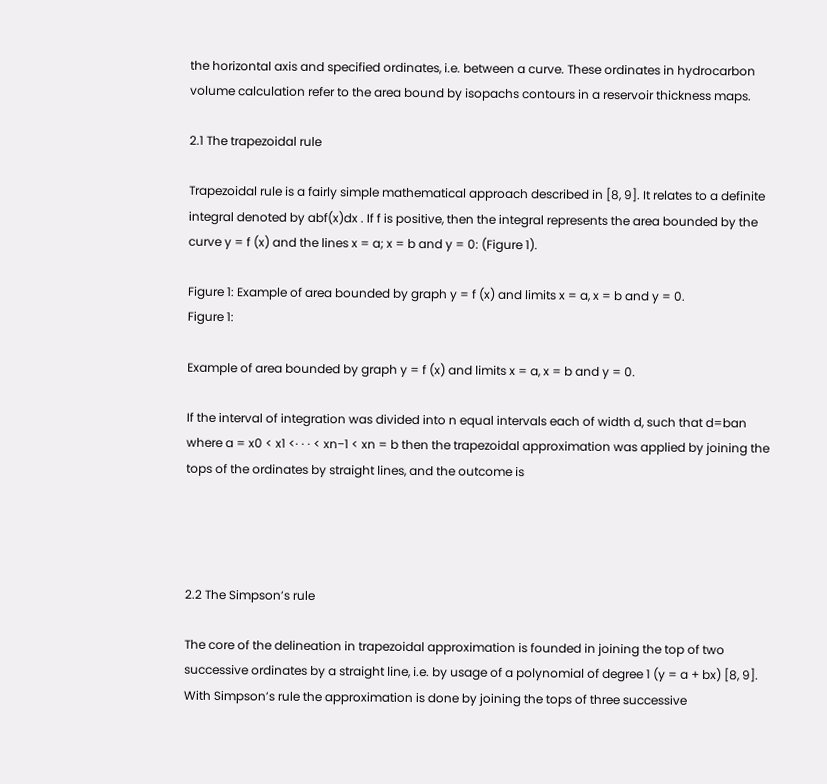the horizontal axis and specified ordinates, i.e. between a curve. These ordinates in hydrocarbon volume calculation refer to the area bound by isopachs contours in a reservoir thickness maps.

2.1 The trapezoidal rule

Trapezoidal rule is a fairly simple mathematical approach described in [8, 9]. It relates to a definite integral denoted by abf(x)dx . If f is positive, then the integral represents the area bounded by the curve y = f (x) and the lines x = a; x = b and y = 0: (Figure 1).

Figure 1: Example of area bounded by graph y = f (x) and limits x = a, x = b and y = 0.
Figure 1:

Example of area bounded by graph y = f (x) and limits x = a, x = b and y = 0.

If the interval of integration was divided into n equal intervals each of width d, such that d=ban where a = x0 < x1 <· · · < xn−1 < xn = b then the trapezoidal approximation was applied by joining the tops of the ordinates by straight lines, and the outcome is




2.2 The Simpson’s rule

The core of the delineation in trapezoidal approximation is founded in joining the top of two successive ordinates by a straight line, i.e. by usage of a polynomial of degree 1 (y = a + bx) [8, 9]. With Simpson’s rule the approximation is done by joining the tops of three successive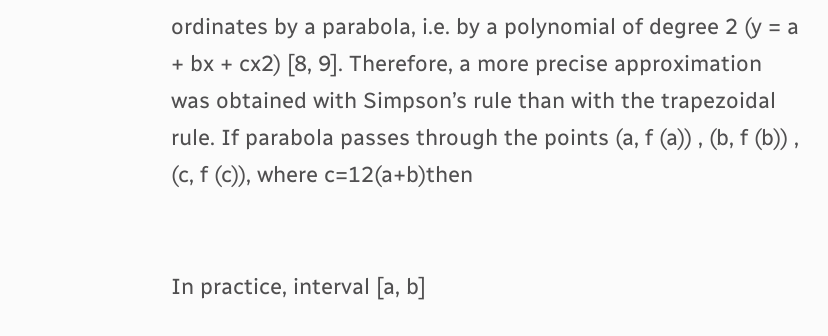ordinates by a parabola, i.e. by a polynomial of degree 2 (y = a + bx + cx2) [8, 9]. Therefore, a more precise approximation was obtained with Simpson’s rule than with the trapezoidal rule. If parabola passes through the points (a, f (a)) , (b, f (b)) , (c, f (c)), where c=12(a+b)then


In practice, interval [a, b]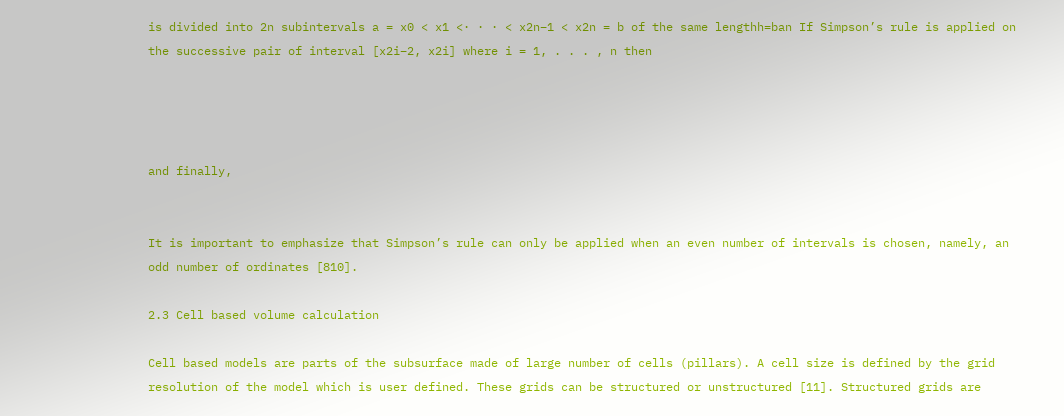is divided into 2n subintervals a = x0 < x1 <· · · < x2n−1 < x2n = b of the same lengthh=ban If Simpson’s rule is applied on the successive pair of interval [x2i−2, x2i] where i = 1, . . . , n then




and finally,


It is important to emphasize that Simpson’s rule can only be applied when an even number of intervals is chosen, namely, an odd number of ordinates [810].

2.3 Cell based volume calculation

Cell based models are parts of the subsurface made of large number of cells (pillars). A cell size is defined by the grid resolution of the model which is user defined. These grids can be structured or unstructured [11]. Structured grids are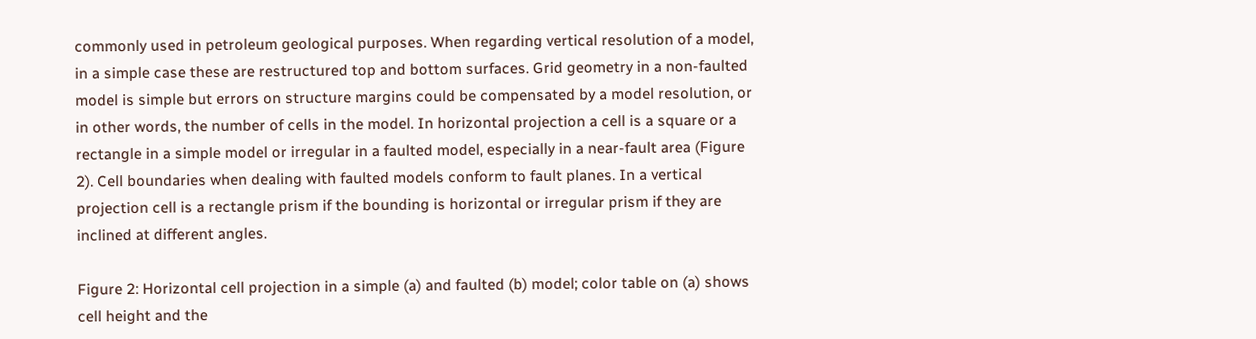commonly used in petroleum geological purposes. When regarding vertical resolution of a model, in a simple case these are restructured top and bottom surfaces. Grid geometry in a non-faulted model is simple but errors on structure margins could be compensated by a model resolution, or in other words, the number of cells in the model. In horizontal projection a cell is a square or a rectangle in a simple model or irregular in a faulted model, especially in a near-fault area (Figure 2). Cell boundaries when dealing with faulted models conform to fault planes. In a vertical projection cell is a rectangle prism if the bounding is horizontal or irregular prism if they are inclined at different angles.

Figure 2: Horizontal cell projection in a simple (a) and faulted (b) model; color table on (a) shows cell height and the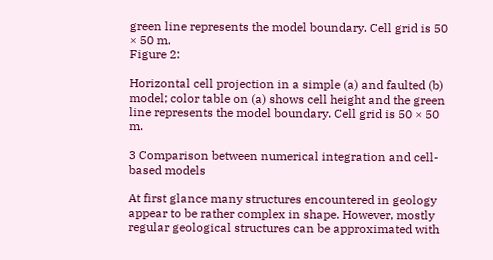green line represents the model boundary. Cell grid is 50 × 50 m.
Figure 2:

Horizontal cell projection in a simple (a) and faulted (b) model; color table on (a) shows cell height and the green line represents the model boundary. Cell grid is 50 × 50 m.

3 Comparison between numerical integration and cell-based models

At first glance many structures encountered in geology appear to be rather complex in shape. However, mostly regular geological structures can be approximated with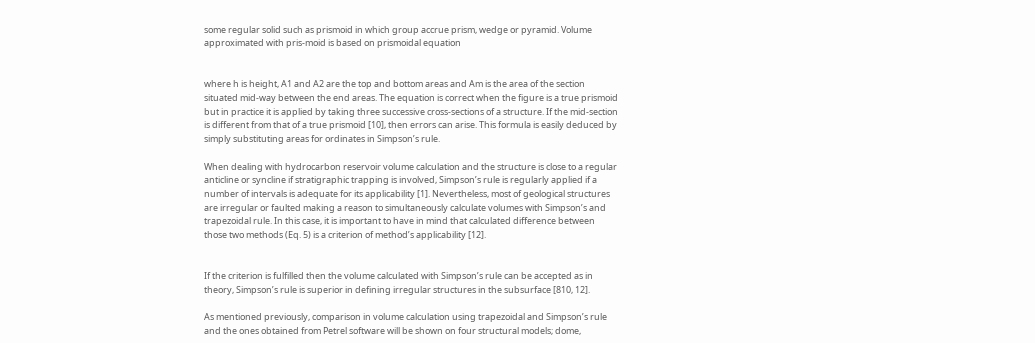some regular solid such as prismoid in which group accrue prism, wedge or pyramid. Volume approximated with pris-moid is based on prismoidal equation


where h is height, A1 and A2 are the top and bottom areas and Am is the area of the section situated mid-way between the end areas. The equation is correct when the figure is a true prismoid but in practice it is applied by taking three successive cross-sections of a structure. If the mid-section is different from that of a true prismoid [10], then errors can arise. This formula is easily deduced by simply substituting areas for ordinates in Simpson’s rule.

When dealing with hydrocarbon reservoir volume calculation and the structure is close to a regular anticline or syncline if stratigraphic trapping is involved, Simpson’s rule is regularly applied if a number of intervals is adequate for its applicability [1]. Nevertheless, most of geological structures are irregular or faulted making a reason to simultaneously calculate volumes with Simpson’s and trapezoidal rule. In this case, it is important to have in mind that calculated difference between those two methods (Eq. 5) is a criterion of method’s applicability [12].


If the criterion is fulfilled then the volume calculated with Simpson’s rule can be accepted as in theory, Simpson’s rule is superior in defining irregular structures in the subsurface [810, 12].

As mentioned previously, comparison in volume calculation using trapezoidal and Simpson’s rule and the ones obtained from Petrel software will be shown on four structural models; dome,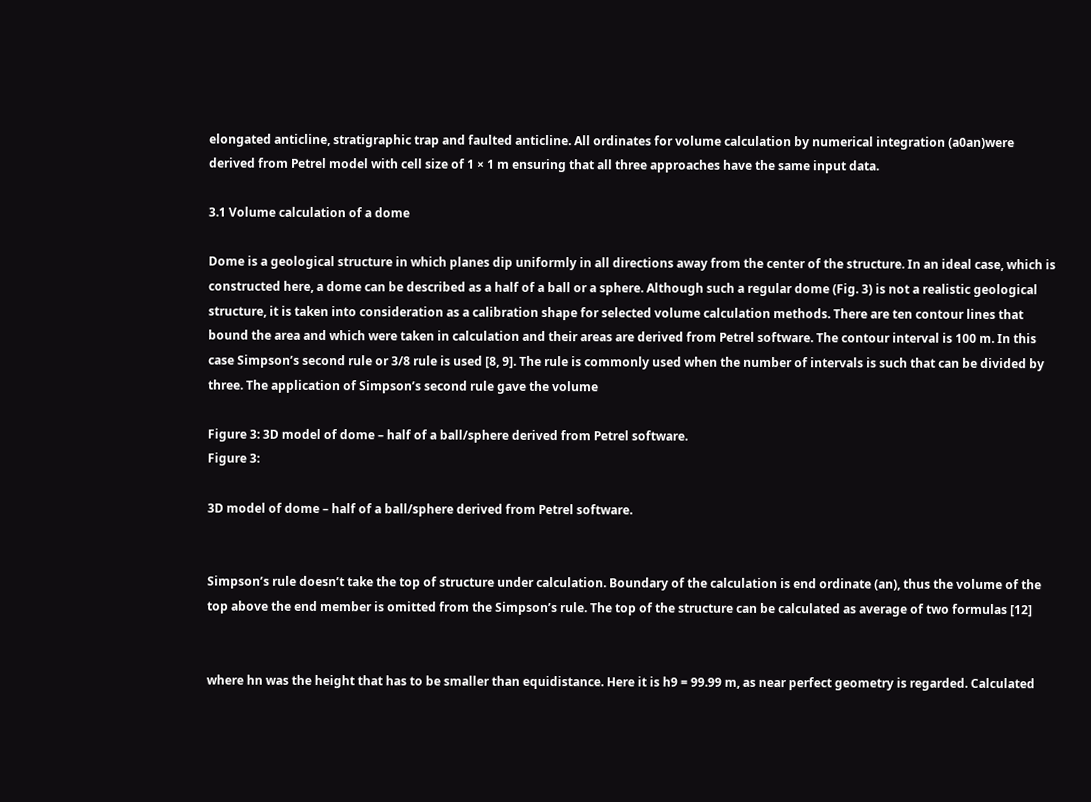elongated anticline, stratigraphic trap and faulted anticline. All ordinates for volume calculation by numerical integration (a0an)were derived from Petrel model with cell size of 1 × 1 m ensuring that all three approaches have the same input data.

3.1 Volume calculation of a dome

Dome is a geological structure in which planes dip uniformly in all directions away from the center of the structure. In an ideal case, which is constructed here, a dome can be described as a half of a ball or a sphere. Although such a regular dome (Fig. 3) is not a realistic geological structure, it is taken into consideration as a calibration shape for selected volume calculation methods. There are ten contour lines that bound the area and which were taken in calculation and their areas are derived from Petrel software. The contour interval is 100 m. In this case Simpson’s second rule or 3/8 rule is used [8, 9]. The rule is commonly used when the number of intervals is such that can be divided by three. The application of Simpson’s second rule gave the volume

Figure 3: 3D model of dome – half of a ball/sphere derived from Petrel software.
Figure 3:

3D model of dome – half of a ball/sphere derived from Petrel software.


Simpson’s rule doesn’t take the top of structure under calculation. Boundary of the calculation is end ordinate (an), thus the volume of the top above the end member is omitted from the Simpson’s rule. The top of the structure can be calculated as average of two formulas [12]


where hn was the height that has to be smaller than equidistance. Here it is h9 = 99.99 m, as near perfect geometry is regarded. Calculated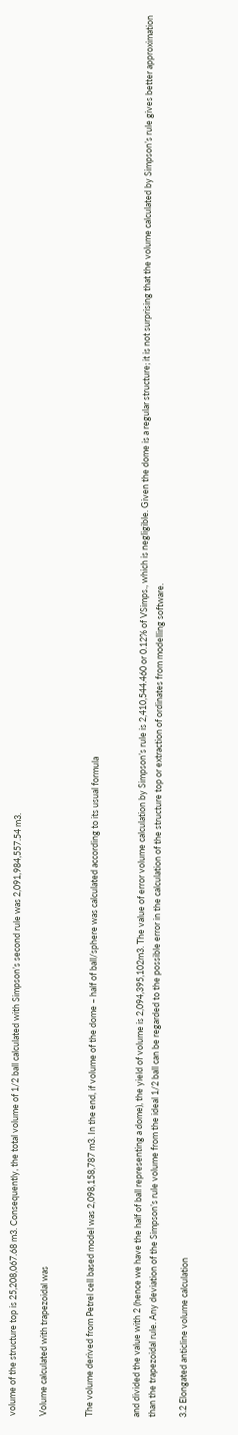volume of the structure top is 25,208,067.68 m3. Consequently, the total volume of 1/2 ball calculated with Simpson’s second rule was 2,091,984,557.54 m3.

Volume calculated with trapezoidal was


The volume derived from Petrel cell based model was 2,098,158,787 m3. In the end, if volume of the dome – half of ball/sphere was calculated according to its usual formula


and divided the value with 2 (hence we have the half of ball representing a dome), the yield of volume is 2,094,395,102m3. The value of error volume calculation by Simpson’s rule is 2,410,544.460 or 0.12% of VSimps., which is negligible. Given the dome is a regular structure; it is not surprising that the volume calculated by Simpson’s rule gives better approximation than the trapezoidal rule. Any deviation of the Simpson’s rule volume from the ideal 1/2 ball can be regarded to the possible error in the calculation of the structure top or extraction of ordinates from modelling software.

3.2 Elongated anticline volume calculation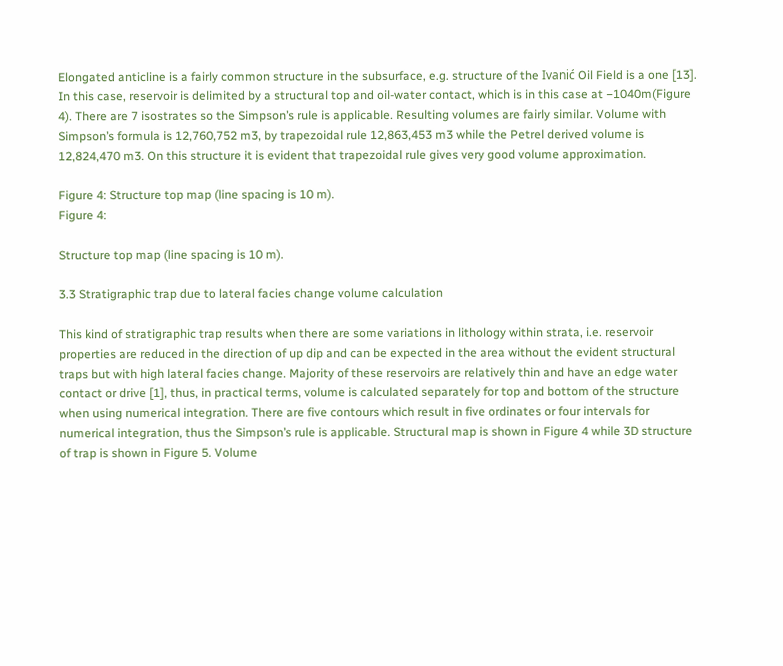Elongated anticline is a fairly common structure in the subsurface, e.g. structure of the Ivanić Oil Field is a one [13]. In this case, reservoir is delimited by a structural top and oil-water contact, which is in this case at −1040m(Figure 4). There are 7 isostrates so the Simpson’s rule is applicable. Resulting volumes are fairly similar. Volume with Simpson’s formula is 12,760,752 m3, by trapezoidal rule 12,863,453 m3 while the Petrel derived volume is 12,824,470 m3. On this structure it is evident that trapezoidal rule gives very good volume approximation.

Figure 4: Structure top map (line spacing is 10 m).
Figure 4:

Structure top map (line spacing is 10 m).

3.3 Stratigraphic trap due to lateral facies change volume calculation

This kind of stratigraphic trap results when there are some variations in lithology within strata, i.e. reservoir properties are reduced in the direction of up dip and can be expected in the area without the evident structural traps but with high lateral facies change. Majority of these reservoirs are relatively thin and have an edge water contact or drive [1], thus, in practical terms, volume is calculated separately for top and bottom of the structure when using numerical integration. There are five contours which result in five ordinates or four intervals for numerical integration, thus the Simpson’s rule is applicable. Structural map is shown in Figure 4 while 3D structure of trap is shown in Figure 5. Volume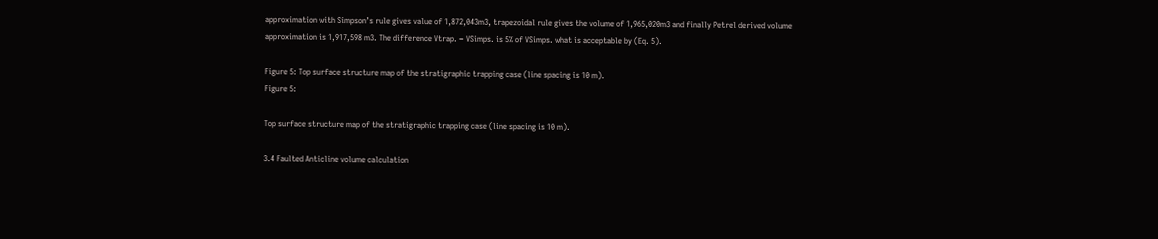approximation with Simpson’s rule gives value of 1,872,043m3, trapezoidal rule gives the volume of 1,965,020m3 and finally Petrel derived volume approximation is 1,917,598 m3. The difference Vtrap. − VSimps. is 5% of VSimps. what is acceptable by (Eq. 5).

Figure 5: Top surface structure map of the stratigraphic trapping case (line spacing is 10 m).
Figure 5:

Top surface structure map of the stratigraphic trapping case (line spacing is 10 m).

3.4 Faulted Anticline volume calculation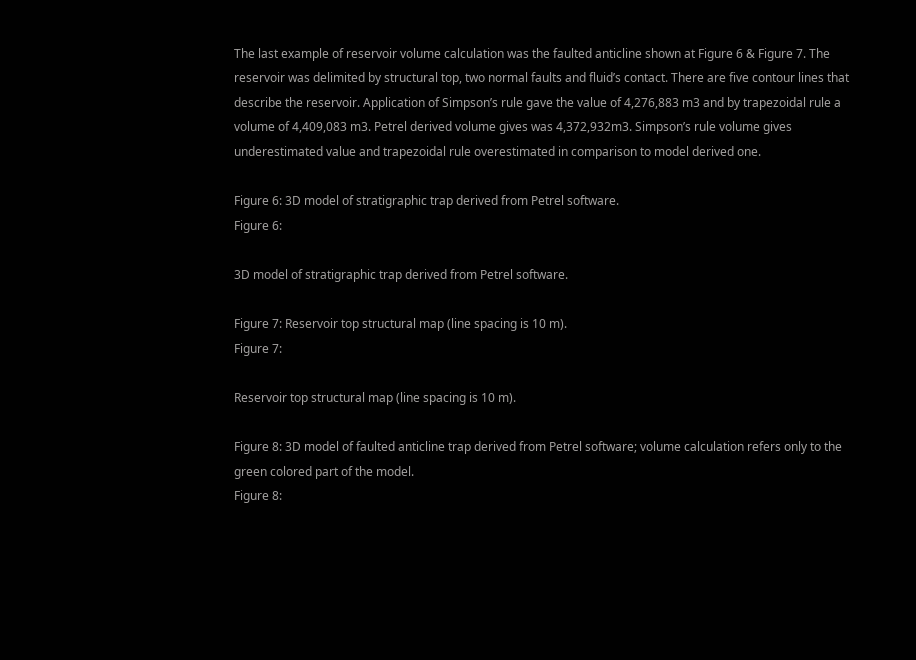The last example of reservoir volume calculation was the faulted anticline shown at Figure 6 & Figure 7. The reservoir was delimited by structural top, two normal faults and fluid’s contact. There are five contour lines that describe the reservoir. Application of Simpson’s rule gave the value of 4,276,883 m3 and by trapezoidal rule a volume of 4,409,083 m3. Petrel derived volume gives was 4,372,932m3. Simpson’s rule volume gives underestimated value and trapezoidal rule overestimated in comparison to model derived one.

Figure 6: 3D model of stratigraphic trap derived from Petrel software.
Figure 6:

3D model of stratigraphic trap derived from Petrel software.

Figure 7: Reservoir top structural map (line spacing is 10 m).
Figure 7:

Reservoir top structural map (line spacing is 10 m).

Figure 8: 3D model of faulted anticline trap derived from Petrel software; volume calculation refers only to the green colored part of the model.
Figure 8: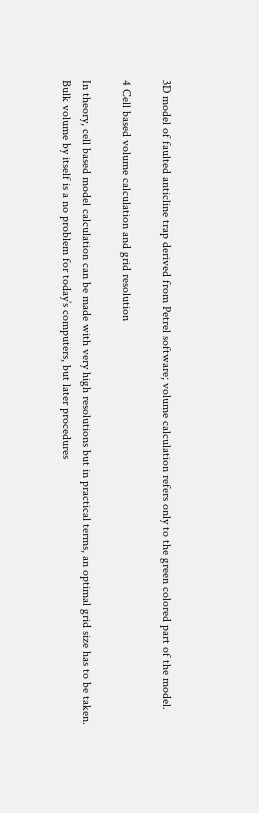3D model of faulted anticline trap derived from Petrel software; volume calculation refers only to the green colored part of the model.

4 Cell based volume calculation and grid resolution

In theory, cell based model calculation can be made with very high resolutions but in practical terms, an optimal grid size has to be taken. Bulk volume by itself is a no problem for today’s computers, but later procedures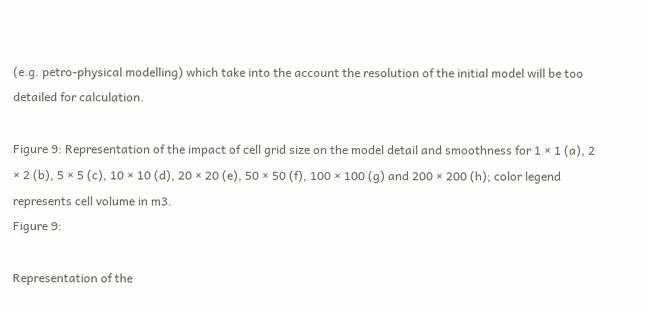(e.g. petro-physical modelling) which take into the account the resolution of the initial model will be too detailed for calculation.

Figure 9: Representation of the impact of cell grid size on the model detail and smoothness for 1 × 1 (a), 2 × 2 (b), 5 × 5 (c), 10 × 10 (d), 20 × 20 (e), 50 × 50 (f), 100 × 100 (g) and 200 × 200 (h); color legend represents cell volume in m3.
Figure 9:

Representation of the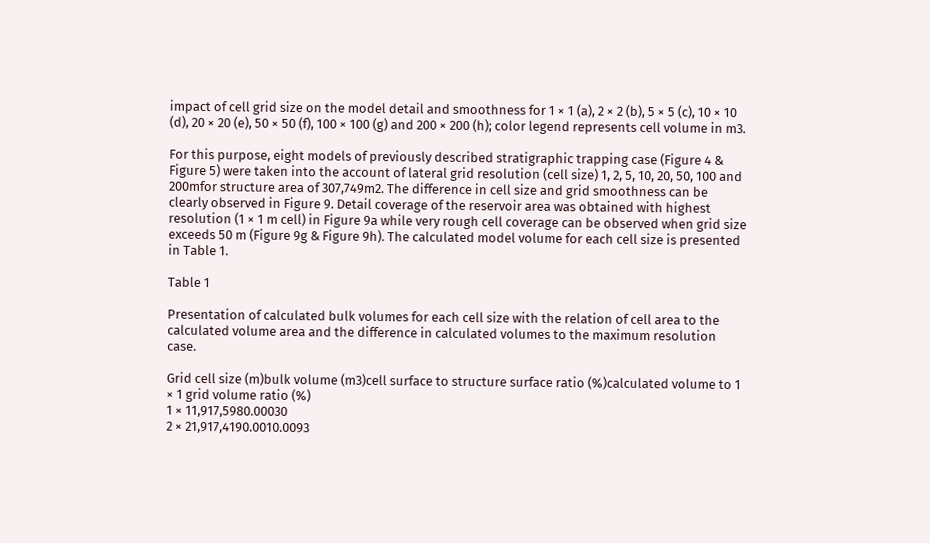impact of cell grid size on the model detail and smoothness for 1 × 1 (a), 2 × 2 (b), 5 × 5 (c), 10 × 10 (d), 20 × 20 (e), 50 × 50 (f), 100 × 100 (g) and 200 × 200 (h); color legend represents cell volume in m3.

For this purpose, eight models of previously described stratigraphic trapping case (Figure 4 & Figure 5) were taken into the account of lateral grid resolution (cell size) 1, 2, 5, 10, 20, 50, 100 and 200mfor structure area of 307,749m2. The difference in cell size and grid smoothness can be clearly observed in Figure 9. Detail coverage of the reservoir area was obtained with highest resolution (1 × 1 m cell) in Figure 9a while very rough cell coverage can be observed when grid size exceeds 50 m (Figure 9g & Figure 9h). The calculated model volume for each cell size is presented in Table 1.

Table 1

Presentation of calculated bulk volumes for each cell size with the relation of cell area to the calculated volume area and the difference in calculated volumes to the maximum resolution case.

Grid cell size (m)bulk volume (m3)cell surface to structure surface ratio (%)calculated volume to 1 × 1 grid volume ratio (%)
1 × 11,917,5980.00030
2 × 21,917,4190.0010.0093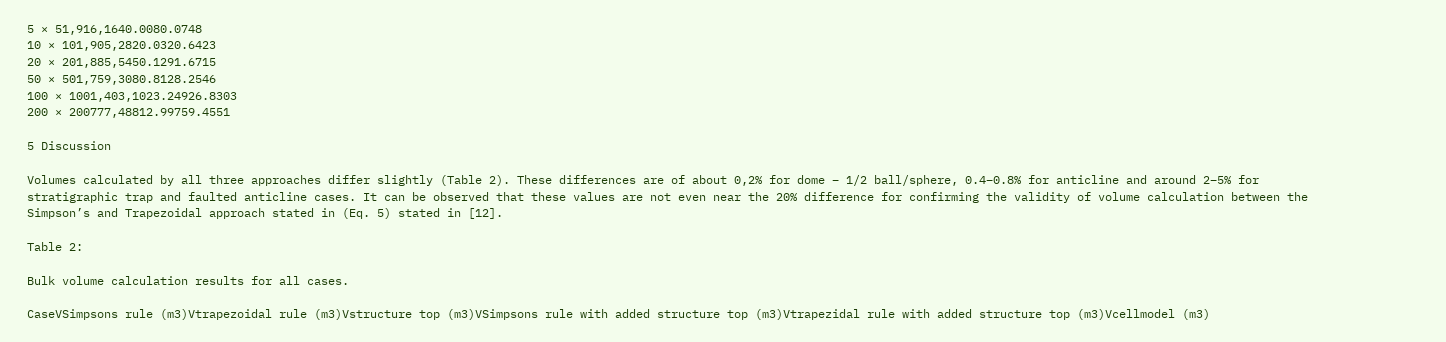5 × 51,916,1640.0080.0748
10 × 101,905,2820.0320.6423
20 × 201,885,5450.1291.6715
50 × 501,759,3080.8128.2546
100 × 1001,403,1023.24926.8303
200 × 200777,48812.99759.4551

5 Discussion

Volumes calculated by all three approaches differ slightly (Table 2). These differences are of about 0,2% for dome – 1/2 ball/sphere, 0.4–0.8% for anticline and around 2–5% for stratigraphic trap and faulted anticline cases. It can be observed that these values are not even near the 20% difference for confirming the validity of volume calculation between the Simpson’s and Trapezoidal approach stated in (Eq. 5) stated in [12].

Table 2:

Bulk volume calculation results for all cases.

CaseVSimpsons rule (m3)Vtrapezoidal rule (m3)Vstructure top (m3)VSimpsons rule with added structure top (m3)Vtrapezidal rule with added structure top (m3)Vcellmodel (m3)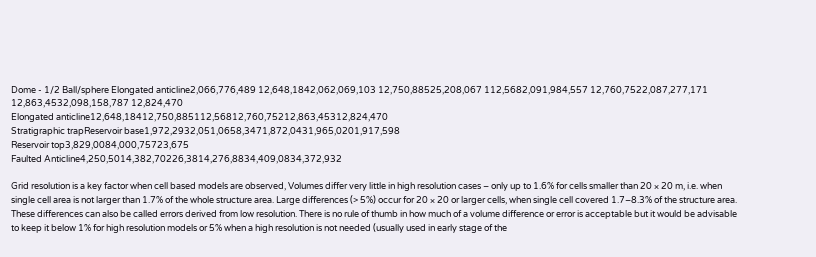Dome - 1/2 Ball/sphere Elongated anticline2,066,776,489 12,648,1842,062,069,103 12,750,88525,208,067 112,5682,091,984,557 12,760,7522,087,277,171 12,863,4532,098,158,787 12,824,470
Elongated anticline12,648,18412,750,885112,56812,760,75212,863,45312,824,470
Stratigraphic trapReservoir base1,972,2932,051,0658,3471,872,0431,965,0201,917,598
Reservoir top3,829,0084,000,75723,675
Faulted Anticline4,250,5014,382,70226,3814,276,8834,409,0834,372,932

Grid resolution is a key factor when cell based models are observed, Volumes differ very little in high resolution cases – only up to 1.6% for cells smaller than 20 × 20 m, i.e. when single cell area is not larger than 1.7% of the whole structure area. Large differences (> 5%) occur for 20 × 20 or larger cells, when single cell covered 1.7–8.3% of the structure area. These differences can also be called errors derived from low resolution. There is no rule of thumb in how much of a volume difference or error is acceptable but it would be advisable to keep it below 1% for high resolution models or 5% when a high resolution is not needed (usually used in early stage of the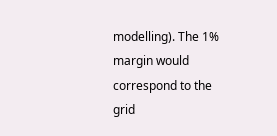modelling). The 1% margin would correspond to the grid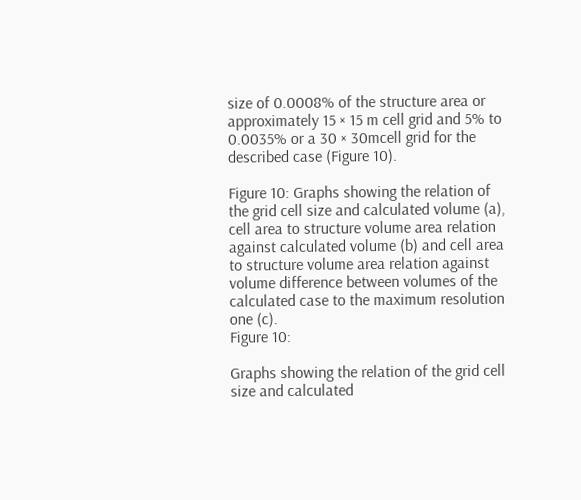size of 0.0008% of the structure area or approximately 15 × 15 m cell grid and 5% to 0.0035% or a 30 × 30mcell grid for the described case (Figure 10).

Figure 10: Graphs showing the relation of the grid cell size and calculated volume (a), cell area to structure volume area relation against calculated volume (b) and cell area to structure volume area relation against volume difference between volumes of the calculated case to the maximum resolution one (c).
Figure 10:

Graphs showing the relation of the grid cell size and calculated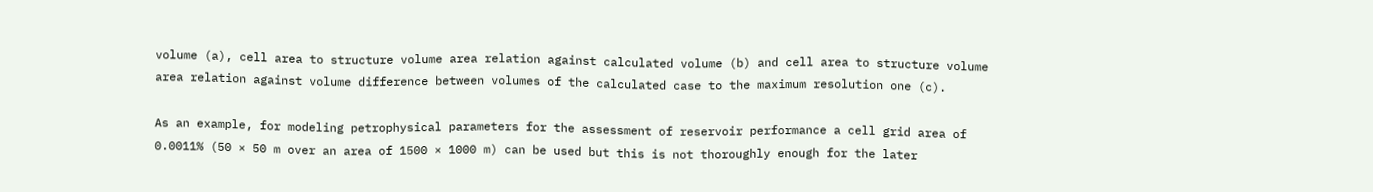volume (a), cell area to structure volume area relation against calculated volume (b) and cell area to structure volume area relation against volume difference between volumes of the calculated case to the maximum resolution one (c).

As an example, for modeling petrophysical parameters for the assessment of reservoir performance a cell grid area of 0.0011% (50 × 50 m over an area of 1500 × 1000 m) can be used but this is not thoroughly enough for the later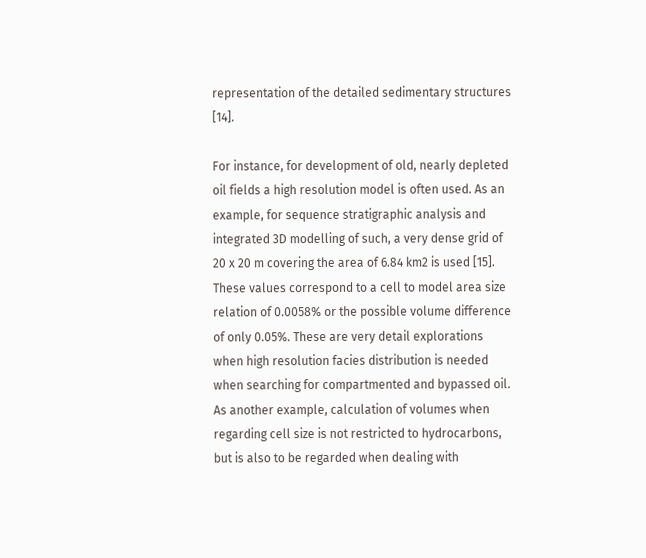representation of the detailed sedimentary structures [14].

For instance, for development of old, nearly depleted oil fields a high resolution model is often used. As an example, for sequence stratigraphic analysis and integrated 3D modelling of such, a very dense grid of 20 x 20 m covering the area of 6.84 km2 is used [15]. These values correspond to a cell to model area size relation of 0.0058% or the possible volume difference of only 0.05%. These are very detail explorations when high resolution facies distribution is needed when searching for compartmented and bypassed oil. As another example, calculation of volumes when regarding cell size is not restricted to hydrocarbons, but is also to be regarded when dealing with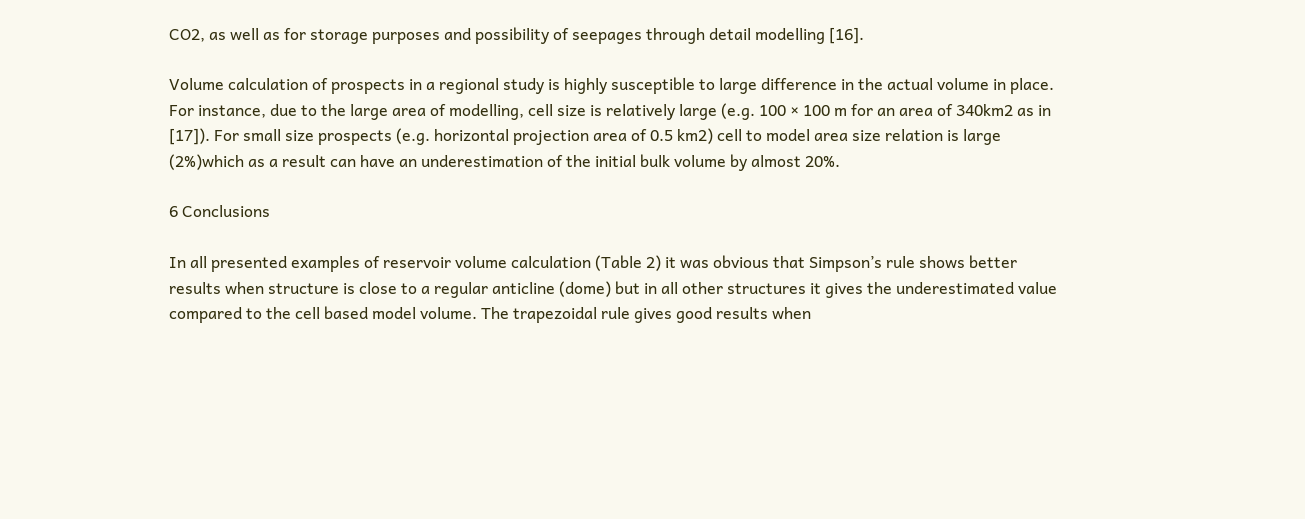CO2, as well as for storage purposes and possibility of seepages through detail modelling [16].

Volume calculation of prospects in a regional study is highly susceptible to large difference in the actual volume in place. For instance, due to the large area of modelling, cell size is relatively large (e.g. 100 × 100 m for an area of 340km2 as in [17]). For small size prospects (e.g. horizontal projection area of 0.5 km2) cell to model area size relation is large (2%)which as a result can have an underestimation of the initial bulk volume by almost 20%.

6 Conclusions

In all presented examples of reservoir volume calculation (Table 2) it was obvious that Simpson’s rule shows better results when structure is close to a regular anticline (dome) but in all other structures it gives the underestimated value compared to the cell based model volume. The trapezoidal rule gives good results when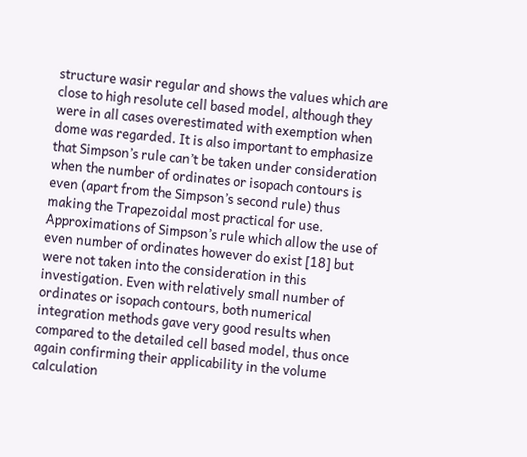structure wasir regular and shows the values which are close to high resolute cell based model, although they were in all cases overestimated with exemption when dome was regarded. It is also important to emphasize that Simpson’s rule can’t be taken under consideration when the number of ordinates or isopach contours is even (apart from the Simpson’s second rule) thus making the Trapezoidal most practical for use. Approximations of Simpson’s rule which allow the use of even number of ordinates however do exist [18] but were not taken into the consideration in this investigation. Even with relatively small number of ordinates or isopach contours, both numerical integration methods gave very good results when compared to the detailed cell based model, thus once again confirming their applicability in the volume calculation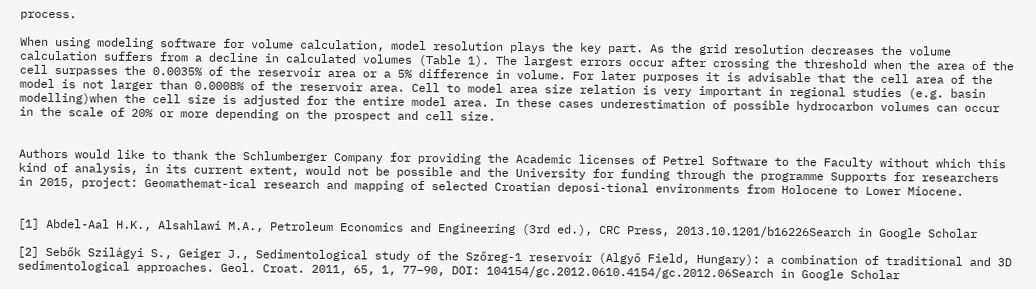process.

When using modeling software for volume calculation, model resolution plays the key part. As the grid resolution decreases the volume calculation suffers from a decline in calculated volumes (Table 1). The largest errors occur after crossing the threshold when the area of the cell surpasses the 0.0035% of the reservoir area or a 5% difference in volume. For later purposes it is advisable that the cell area of the model is not larger than 0.0008% of the reservoir area. Cell to model area size relation is very important in regional studies (e.g. basin modelling)when the cell size is adjusted for the entire model area. In these cases underestimation of possible hydrocarbon volumes can occur in the scale of 20% or more depending on the prospect and cell size.


Authors would like to thank the Schlumberger Company for providing the Academic licenses of Petrel Software to the Faculty without which this kind of analysis, in its current extent, would not be possible and the University for funding through the programme Supports for researchers in 2015, project: Geomathemat-ical research and mapping of selected Croatian deposi-tional environments from Holocene to Lower Miocene.


[1] Abdel-Aal H.K., Alsahlawi M.A., Petroleum Economics and Engineering (3rd ed.), CRC Press, 2013.10.1201/b16226Search in Google Scholar

[2] Sebők Szilágyi S., Geiger J., Sedimentological study of the Szőreg-1 reservoir (Algyő Field, Hungary): a combination of traditional and 3D sedimentological approaches. Geol. Croat. 2011, 65, 1, 77–90, DOI: 104154/gc.2012.0610.4154/gc.2012.06Search in Google Scholar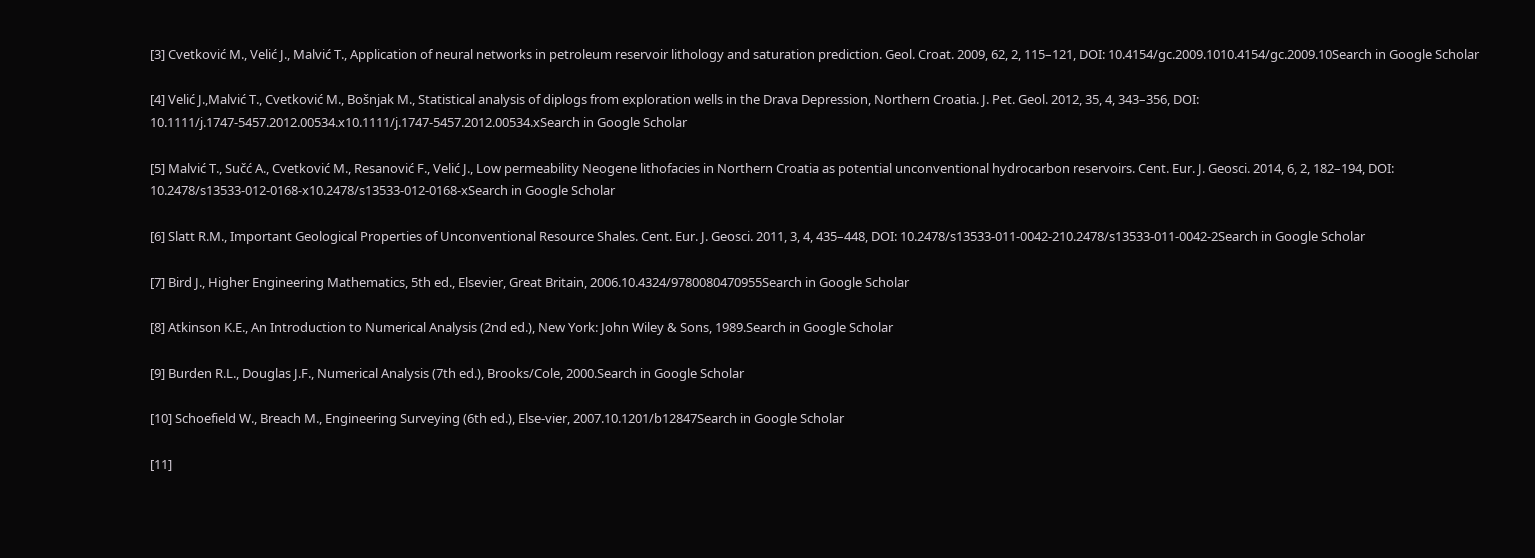[3] Cvetković M., Velić J., Malvić T., Application of neural networks in petroleum reservoir lithology and saturation prediction. Geol. Croat. 2009, 62, 2, 115–121, DOI: 10.4154/gc.2009.1010.4154/gc.2009.10Search in Google Scholar

[4] Velić J.,Malvić T., Cvetković M., Bošnjak M., Statistical analysis of diplogs from exploration wells in the Drava Depression, Northern Croatia. J. Pet. Geol. 2012, 35, 4, 343–356, DOI: 10.1111/j.1747-5457.2012.00534.x10.1111/j.1747-5457.2012.00534.xSearch in Google Scholar

[5] Malvić T., Sučć A., Cvetković M., Resanović F., Velić J., Low permeability Neogene lithofacies in Northern Croatia as potential unconventional hydrocarbon reservoirs. Cent. Eur. J. Geosci. 2014, 6, 2, 182–194, DOI: 10.2478/s13533-012-0168-x10.2478/s13533-012-0168-xSearch in Google Scholar

[6] Slatt R.M., Important Geological Properties of Unconventional Resource Shales. Cent. Eur. J. Geosci. 2011, 3, 4, 435–448, DOI: 10.2478/s13533-011-0042-210.2478/s13533-011-0042-2Search in Google Scholar

[7] Bird J., Higher Engineering Mathematics, 5th ed., Elsevier, Great Britain, 2006.10.4324/9780080470955Search in Google Scholar

[8] Atkinson K.E., An Introduction to Numerical Analysis (2nd ed.), New York: John Wiley & Sons, 1989.Search in Google Scholar

[9] Burden R.L., Douglas J.F., Numerical Analysis (7th ed.), Brooks/Cole, 2000.Search in Google Scholar

[10] Schoefield W., Breach M., Engineering Surveying (6th ed.), Else-vier, 2007.10.1201/b12847Search in Google Scholar

[11]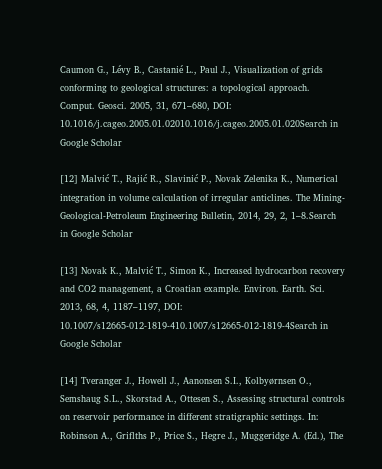Caumon G., Lévy B., Castanié L., Paul J., Visualization of grids conforming to geological structures: a topological approach. Comput. Geosci. 2005, 31, 671–680, DOI: 10.1016/j.cageo.2005.01.02010.1016/j.cageo.2005.01.020Search in Google Scholar

[12] Malvić T., Rajić R., Slavinić P., Novak Zelenika K., Numerical integration in volume calculation of irregular anticlines. The Mining-Geological-Petroleum Engineering Bulletin, 2014, 29, 2, 1–8.Search in Google Scholar

[13] Novak K., Malvić T., Simon K., Increased hydrocarbon recovery and CO2 management, a Croatian example. Environ. Earth. Sci. 2013, 68, 4, 1187–1197, DOI: 10.1007/s12665-012-1819-410.1007/s12665-012-1819-4Search in Google Scholar

[14] Tveranger J., Howell J., Aanonsen S.I., Kolbyørnsen O., Semshaug S.L., Skorstad A., Ottesen S., Assessing structural controls on reservoir performance in different stratigraphic settings. In: Robinson A., Griflths P., Price S., Hegre J., Muggeridge A. (Ed.), The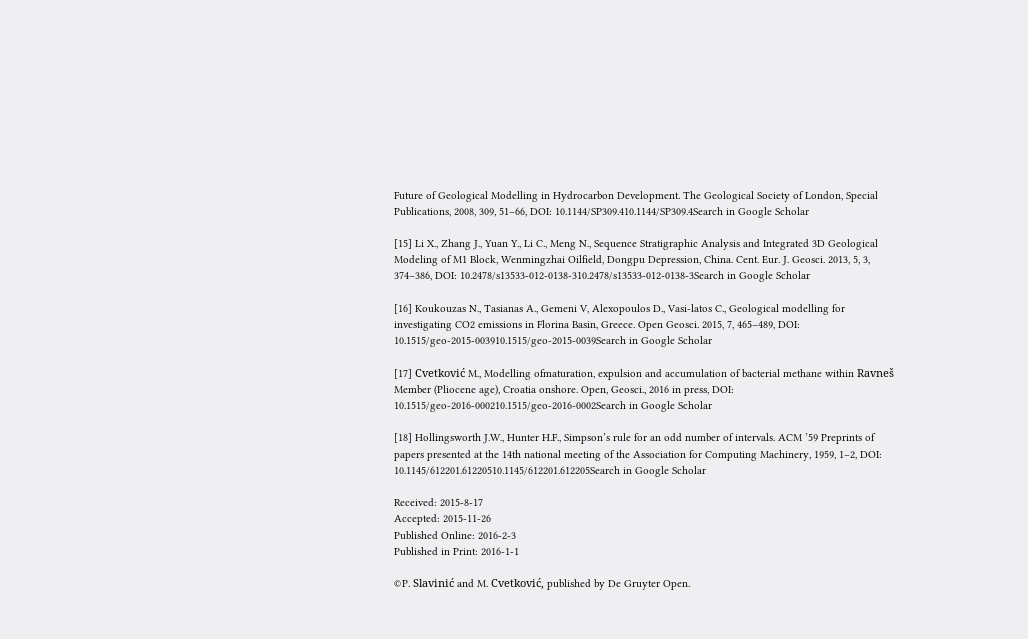Future of Geological Modelling in Hydrocarbon Development. The Geological Society of London, Special Publications, 2008, 309, 51–66, DOI: 10.1144/SP309.410.1144/SP309.4Search in Google Scholar

[15] Li X., Zhang J., Yuan Y., Li C., Meng N., Sequence Stratigraphic Analysis and Integrated 3D Geological Modeling of M1 Block, Wenmingzhai Oilfield, Dongpu Depression, China. Cent. Eur. J. Geosci. 2013, 5, 3, 374–386, DOI: 10.2478/s13533-012-0138-310.2478/s13533-012-0138-3Search in Google Scholar

[16] Koukouzas N., Tasianas A., Gemeni V, Alexopoulos D., Vasi-latos C., Geological modelling for investigating CO2 emissions in Florina Basin, Greece. Open Geosci. 2015, 7, 465–489, DOI: 10.1515/geo-2015-003910.1515/geo-2015-0039Search in Google Scholar

[17] Cvetković M., Modelling ofmaturation, expulsion and accumulation of bacterial methane within Ravneš Member (Pliocene age), Croatia onshore. Open, Geosci., 2016 in press, DOI: 10.1515/geo-2016-000210.1515/geo-2016-0002Search in Google Scholar

[18] Hollingsworth J.W., Hunter H.F., Simpson’s rule for an odd number of intervals. ACM ’59 Preprints of papers presented at the 14th national meeting of the Association for Computing Machinery, 1959, 1–2, DOI: 10.1145/612201.61220510.1145/612201.612205Search in Google Scholar

Received: 2015-8-17
Accepted: 2015-11-26
Published Online: 2016-2-3
Published in Print: 2016-1-1

©P. Slavinić and M. Cvetković, published by De Gruyter Open.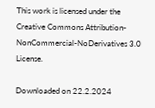This work is licensed under the Creative Commons Attribution-NonCommercial-NoDerivatives 3.0 License.

Downloaded on 22.2.2024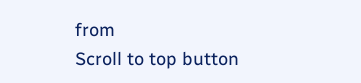from
Scroll to top button